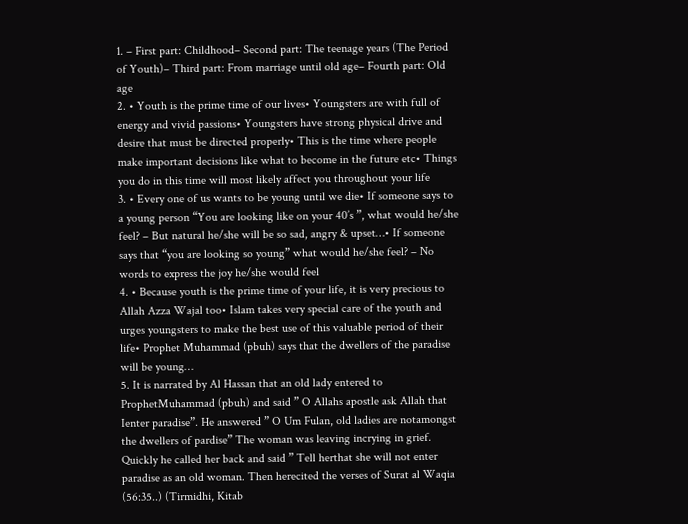1. – First part: Childhood– Second part: The teenage years (The Period of Youth)– Third part: From marriage until old age– Fourth part: Old age
2. • Youth is the prime time of our lives• Youngsters are with full of energy and vivid passions• Youngsters have strong physical drive and desire that must be directed properly• This is the time where people make important decisions like what to become in the future etc• Things you do in this time will most likely affect you throughout your life
3. • Every one of us wants to be young until we die• If someone says to a young person “You are looking like on your 40’s ”, what would he/she feel? – But natural he/she will be so sad, angry & upset…• If someone says that “you are looking so young” what would he/she feel? – No words to express the joy he/she would feel
4. • Because youth is the prime time of your life, it is very precious to Allah Azza Wajal too• Islam takes very special care of the youth and urges youngsters to make the best use of this valuable period of their life• Prophet Muhammad (pbuh) says that the dwellers of the paradise will be young…
5. It is narrated by Al Hassan that an old lady entered to ProphetMuhammad (pbuh) and said ” O Allahs apostle ask Allah that Ienter paradise”. He answered ” O Um Fulan, old ladies are notamongst the dwellers of pardise” The woman was leaving incrying in grief. Quickly he called her back and said ” Tell herthat she will not enter paradise as an old woman. Then herecited the verses of Surat al Waqia (56:35..) (Tirmidhi, Kitab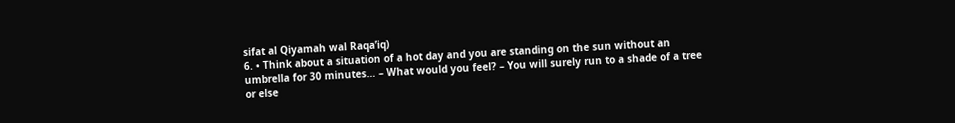sifat al Qiyamah wal Raqa’iq)
6. • Think about a situation of a hot day and you are standing on the sun without an umbrella for 30 minutes… – What would you feel? – You will surely run to a shade of a tree or else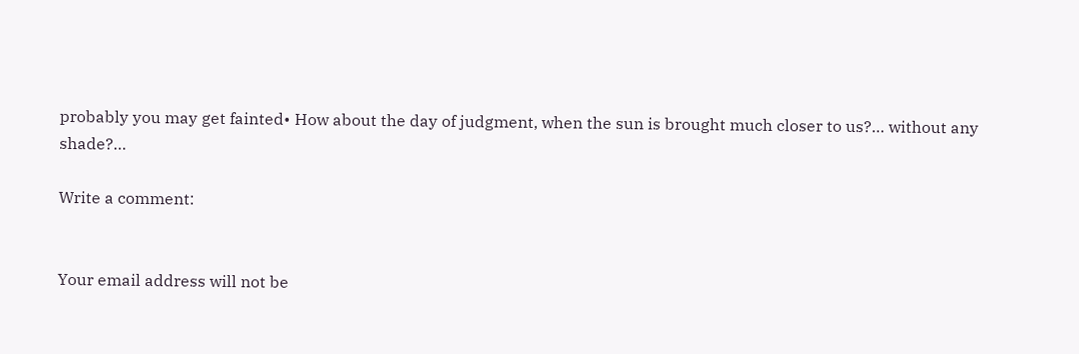probably you may get fainted• How about the day of judgment, when the sun is brought much closer to us?… without any shade?…

Write a comment:


Your email address will not be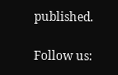published.

Follow us: